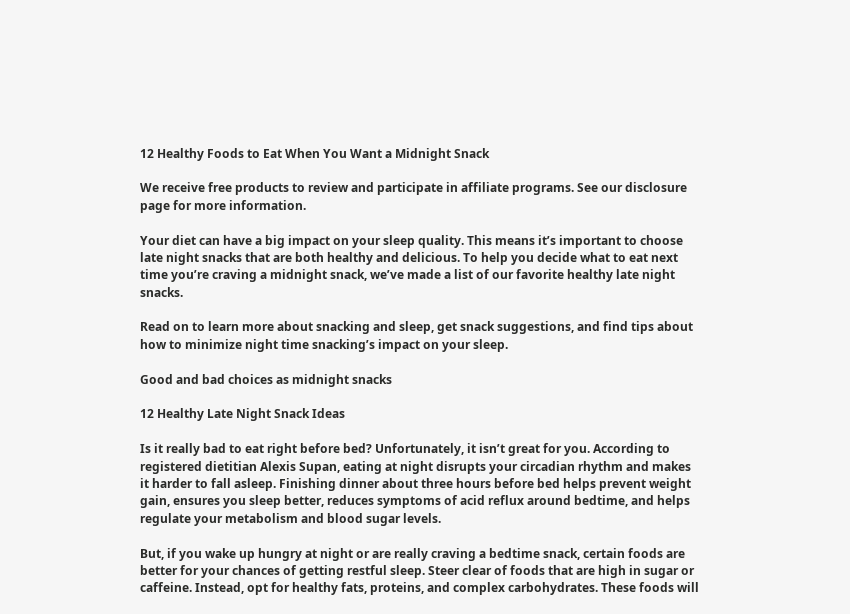12 Healthy Foods to Eat When You Want a Midnight Snack

We receive free products to review and participate in affiliate programs. See our disclosure page for more information.

Your diet can have a big impact on your sleep quality. This means it’s important to choose late night snacks that are both healthy and delicious. To help you decide what to eat next time you’re craving a midnight snack, we’ve made a list of our favorite healthy late night snacks.

Read on to learn more about snacking and sleep, get snack suggestions, and find tips about how to minimize night time snacking’s impact on your sleep.

Good and bad choices as midnight snacks

12 Healthy Late Night Snack Ideas

Is it really bad to eat right before bed? Unfortunately, it isn’t great for you. According to registered dietitian Alexis Supan, eating at night disrupts your circadian rhythm and makes it harder to fall asleep. Finishing dinner about three hours before bed helps prevent weight gain, ensures you sleep better, reduces symptoms of acid reflux around bedtime, and helps regulate your metabolism and blood sugar levels.

But, if you wake up hungry at night or are really craving a bedtime snack, certain foods are better for your chances of getting restful sleep. Steer clear of foods that are high in sugar or caffeine. Instead, opt for healthy fats, proteins, and complex carbohydrates. These foods will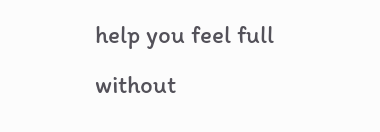help you feel full without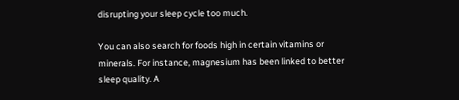disrupting your sleep cycle too much.

You can also search for foods high in certain vitamins or minerals. For instance, magnesium has been linked to better sleep quality. A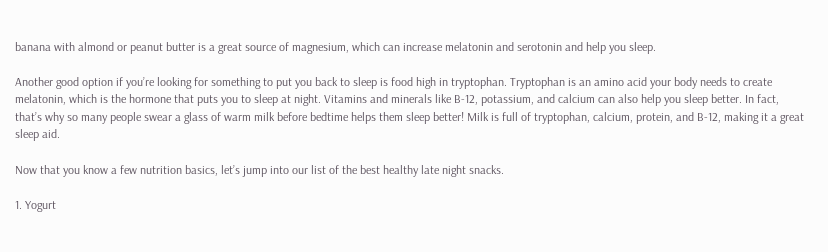banana with almond or peanut butter is a great source of magnesium, which can increase melatonin and serotonin and help you sleep.

Another good option if you’re looking for something to put you back to sleep is food high in tryptophan. Tryptophan is an amino acid your body needs to create melatonin, which is the hormone that puts you to sleep at night. Vitamins and minerals like B-12, potassium, and calcium can also help you sleep better. In fact, that’s why so many people swear a glass of warm milk before bedtime helps them sleep better! Milk is full of tryptophan, calcium, protein, and B-12, making it a great sleep aid.

Now that you know a few nutrition basics, let’s jump into our list of the best healthy late night snacks.

1. Yogurt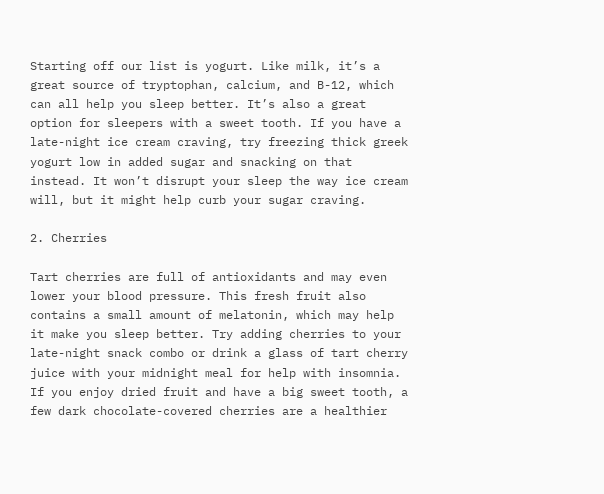Starting off our list is yogurt. Like milk, it’s a great source of tryptophan, calcium, and B-12, which can all help you sleep better. It’s also a great option for sleepers with a sweet tooth. If you have a late-night ice cream craving, try freezing thick greek yogurt low in added sugar and snacking on that instead. It won’t disrupt your sleep the way ice cream will, but it might help curb your sugar craving.

2. Cherries

Tart cherries are full of antioxidants and may even lower your blood pressure. This fresh fruit also contains a small amount of melatonin, which may help it make you sleep better. Try adding cherries to your late-night snack combo or drink a glass of tart cherry juice with your midnight meal for help with insomnia. If you enjoy dried fruit and have a big sweet tooth, a few dark chocolate-covered cherries are a healthier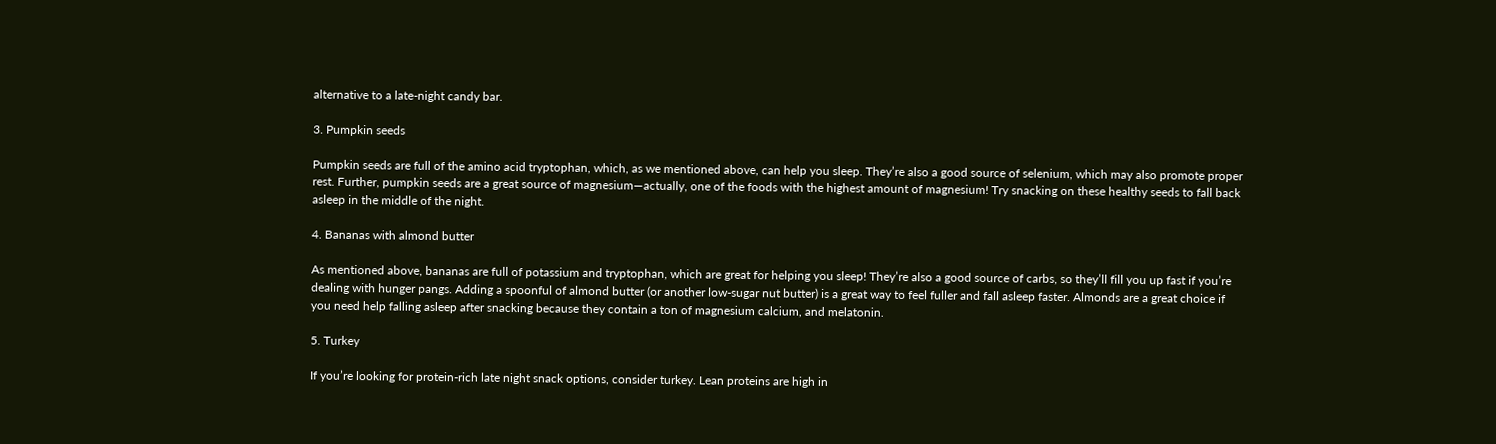alternative to a late-night candy bar.

3. Pumpkin seeds

Pumpkin seeds are full of the amino acid tryptophan, which, as we mentioned above, can help you sleep. They’re also a good source of selenium, which may also promote proper rest. Further, pumpkin seeds are a great source of magnesium—actually, one of the foods with the highest amount of magnesium! Try snacking on these healthy seeds to fall back asleep in the middle of the night.

4. Bananas with almond butter

As mentioned above, bananas are full of potassium and tryptophan, which are great for helping you sleep! They’re also a good source of carbs, so they’ll fill you up fast if you’re dealing with hunger pangs. Adding a spoonful of almond butter (or another low-sugar nut butter) is a great way to feel fuller and fall asleep faster. Almonds are a great choice if you need help falling asleep after snacking because they contain a ton of magnesium calcium, and melatonin.

5. Turkey

If you’re looking for protein-rich late night snack options, consider turkey. Lean proteins are high in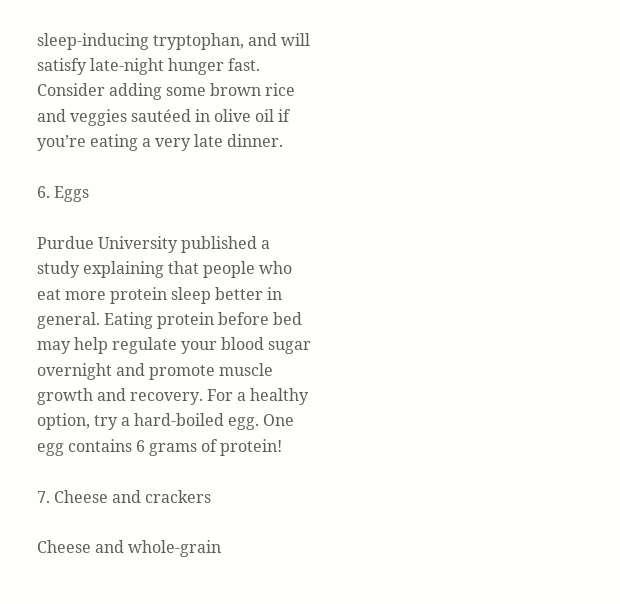sleep-inducing tryptophan, and will satisfy late-night hunger fast. Consider adding some brown rice and veggies sautéed in olive oil if you’re eating a very late dinner.

6. Eggs

Purdue University published a study explaining that people who eat more protein sleep better in general. Eating protein before bed may help regulate your blood sugar overnight and promote muscle growth and recovery. For a healthy option, try a hard-boiled egg. One egg contains 6 grams of protein!

7. Cheese and crackers

Cheese and whole-grain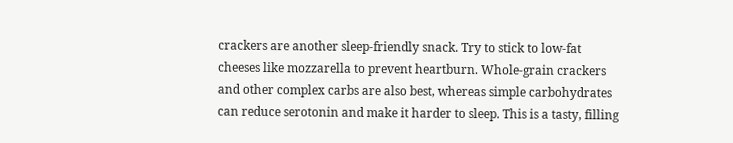crackers are another sleep-friendly snack. Try to stick to low-fat cheeses like mozzarella to prevent heartburn. Whole-grain crackers and other complex carbs are also best, whereas simple carbohydrates can reduce serotonin and make it harder to sleep. This is a tasty, filling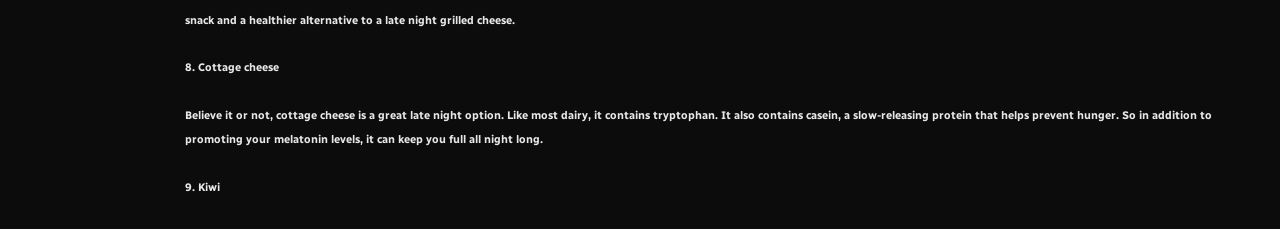snack and a healthier alternative to a late night grilled cheese.

8. Cottage cheese

Believe it or not, cottage cheese is a great late night option. Like most dairy, it contains tryptophan. It also contains casein, a slow-releasing protein that helps prevent hunger. So in addition to promoting your melatonin levels, it can keep you full all night long.

9. Kiwi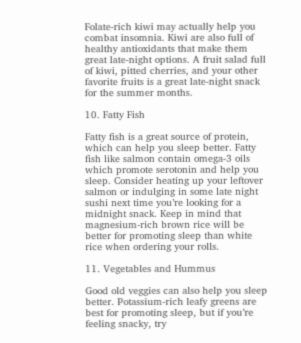Folate-rich kiwi may actually help you combat insomnia. Kiwi are also full of healthy antioxidants that make them great late-night options. A fruit salad full of kiwi, pitted cherries, and your other favorite fruits is a great late-night snack for the summer months.

10. Fatty Fish

Fatty fish is a great source of protein, which can help you sleep better. Fatty fish like salmon contain omega-3 oils which promote serotonin and help you sleep. Consider heating up your leftover salmon or indulging in some late night sushi next time you’re looking for a midnight snack. Keep in mind that magnesium-rich brown rice will be better for promoting sleep than white rice when ordering your rolls.

11. Vegetables and Hummus

Good old veggies can also help you sleep better. Potassium-rich leafy greens are best for promoting sleep, but if you’re feeling snacky, try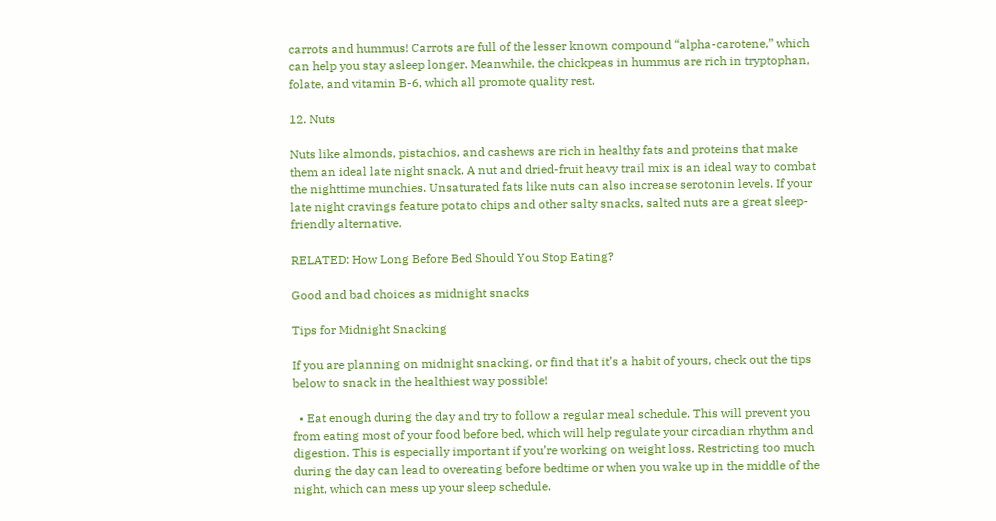carrots and hummus! Carrots are full of the lesser known compound “alpha-carotene,” which can help you stay asleep longer. Meanwhile, the chickpeas in hummus are rich in tryptophan, folate, and vitamin B-6, which all promote quality rest.

12. Nuts

Nuts like almonds, pistachios, and cashews are rich in healthy fats and proteins that make them an ideal late night snack. A nut and dried-fruit heavy trail mix is an ideal way to combat the nighttime munchies. Unsaturated fats like nuts can also increase serotonin levels. If your late night cravings feature potato chips and other salty snacks, salted nuts are a great sleep-friendly alternative.

RELATED: How Long Before Bed Should You Stop Eating?

Good and bad choices as midnight snacks

Tips for Midnight Snacking

If you are planning on midnight snacking, or find that it’s a habit of yours, check out the tips below to snack in the healthiest way possible!

  • Eat enough during the day and try to follow a regular meal schedule. This will prevent you from eating most of your food before bed, which will help regulate your circadian rhythm and digestion. This is especially important if you’re working on weight loss. Restricting too much during the day can lead to overeating before bedtime or when you wake up in the middle of the night, which can mess up your sleep schedule.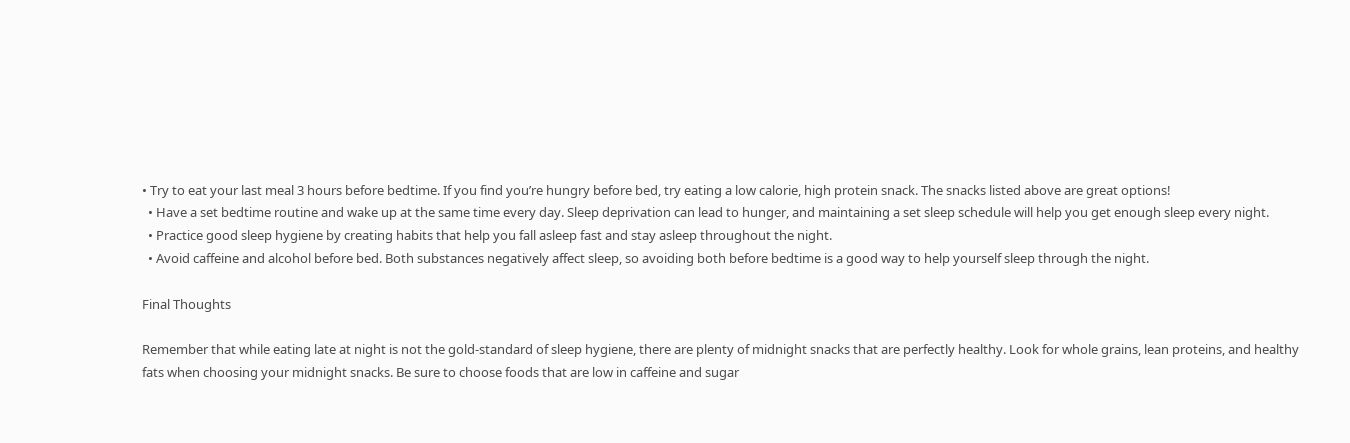• Try to eat your last meal 3 hours before bedtime. If you find you’re hungry before bed, try eating a low calorie, high protein snack. The snacks listed above are great options!
  • Have a set bedtime routine and wake up at the same time every day. Sleep deprivation can lead to hunger, and maintaining a set sleep schedule will help you get enough sleep every night.
  • Practice good sleep hygiene by creating habits that help you fall asleep fast and stay asleep throughout the night.
  • Avoid caffeine and alcohol before bed. Both substances negatively affect sleep, so avoiding both before bedtime is a good way to help yourself sleep through the night.

Final Thoughts

Remember that while eating late at night is not the gold-standard of sleep hygiene, there are plenty of midnight snacks that are perfectly healthy. Look for whole grains, lean proteins, and healthy fats when choosing your midnight snacks. Be sure to choose foods that are low in caffeine and sugar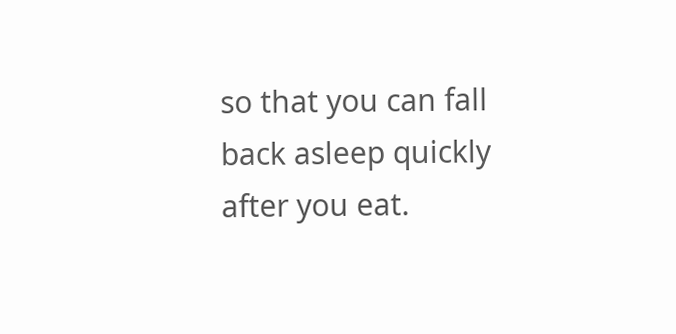so that you can fall back asleep quickly after you eat.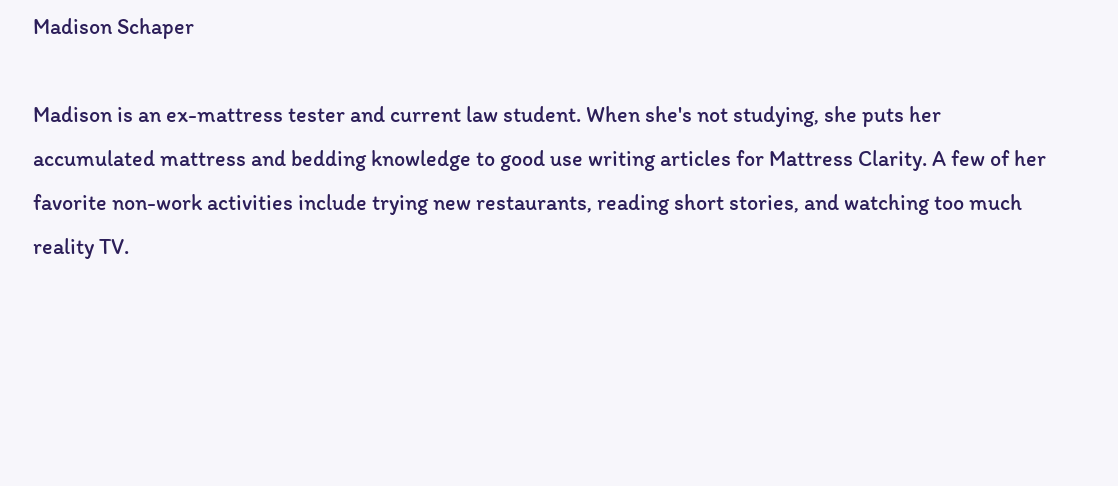Madison Schaper

Madison is an ex-mattress tester and current law student. When she's not studying, she puts her accumulated mattress and bedding knowledge to good use writing articles for Mattress Clarity. A few of her favorite non-work activities include trying new restaurants, reading short stories, and watching too much reality TV.